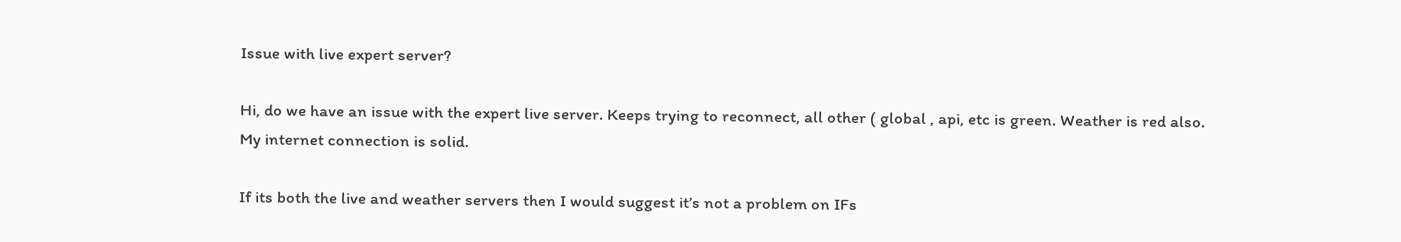Issue with live expert server?

Hi, do we have an issue with the expert live server. Keeps trying to reconnect, all other ( global , api, etc is green. Weather is red also.
My internet connection is solid.

If its both the live and weather servers then I would suggest it’s not a problem on IFs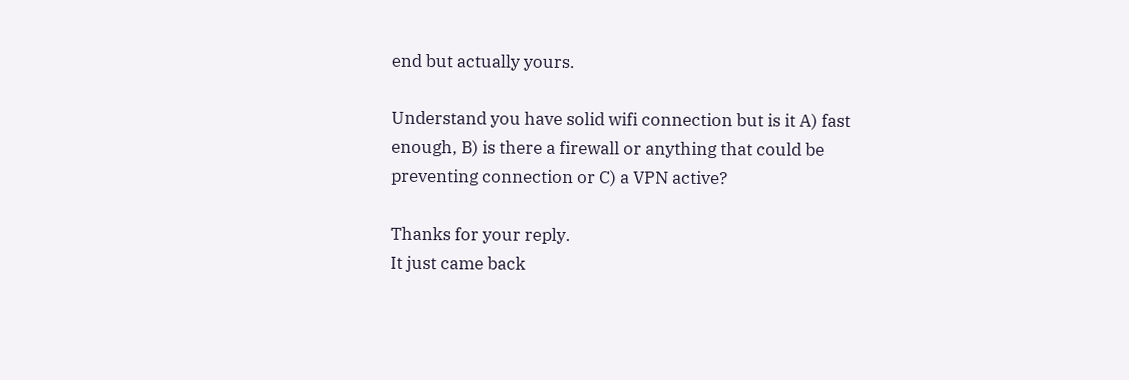end but actually yours.

Understand you have solid wifi connection but is it A) fast enough, B) is there a firewall or anything that could be preventing connection or C) a VPN active?

Thanks for your reply.
It just came back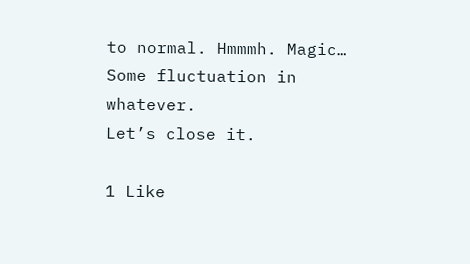to normal. Hmmmh. Magic…
Some fluctuation in whatever.
Let’s close it.

1 Like